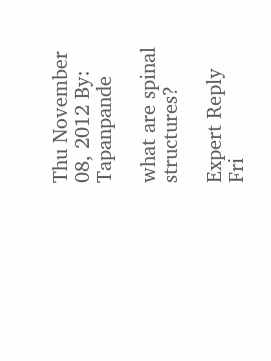Thu November 08, 2012 By: Tapanpande

what are spinal structures?

Expert Reply
Fri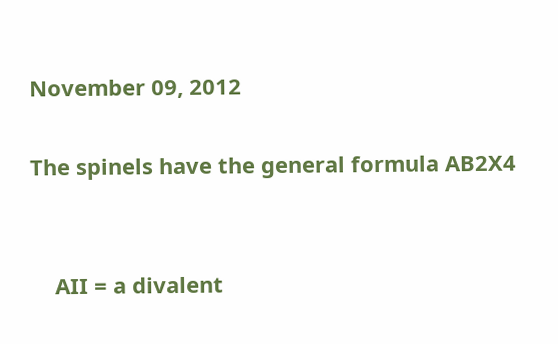November 09, 2012

The spinels have the general formula AB2X4


    AII = a divalent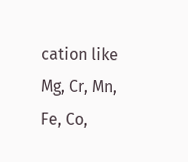cation like Mg, Cr, Mn, Fe, Co,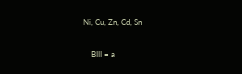Ni, Cu, Zn, Cd, Sn

    BIII = a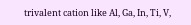trivalent cation like Al, Ga, In, Ti, V,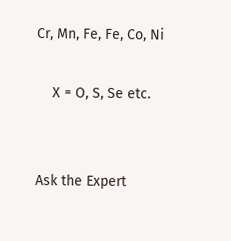Cr, Mn, Fe, Fe, Co, Ni

    X = O, S, Se etc.


Ask the Expert